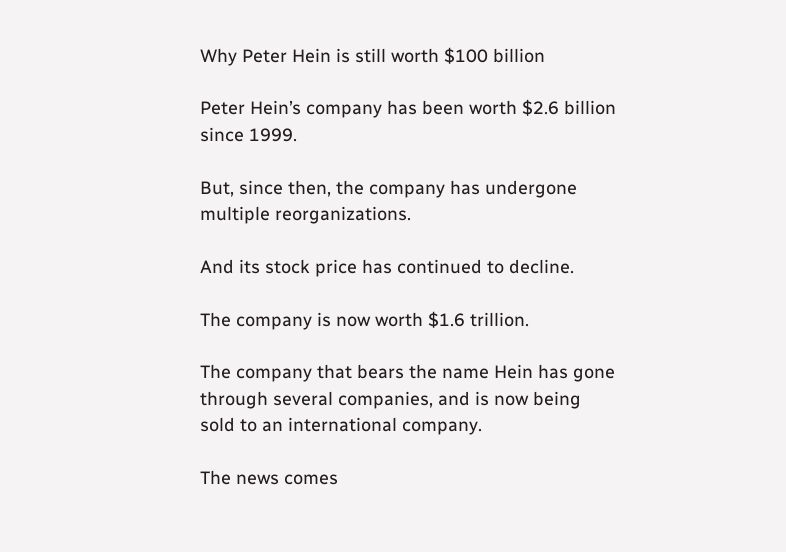Why Peter Hein is still worth $100 billion

Peter Hein’s company has been worth $2.6 billion since 1999.

But, since then, the company has undergone multiple reorganizations.

And its stock price has continued to decline.

The company is now worth $1.6 trillion.

The company that bears the name Hein has gone through several companies, and is now being sold to an international company.

The news comes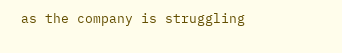as the company is struggling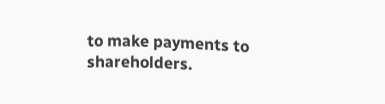to make payments to shareholders.